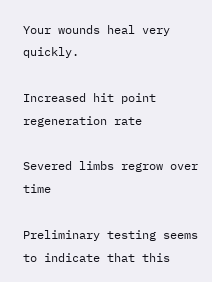Your wounds heal very quickly.

Increased hit point regeneration rate

Severed limbs regrow over time

Preliminary testing seems to indicate that this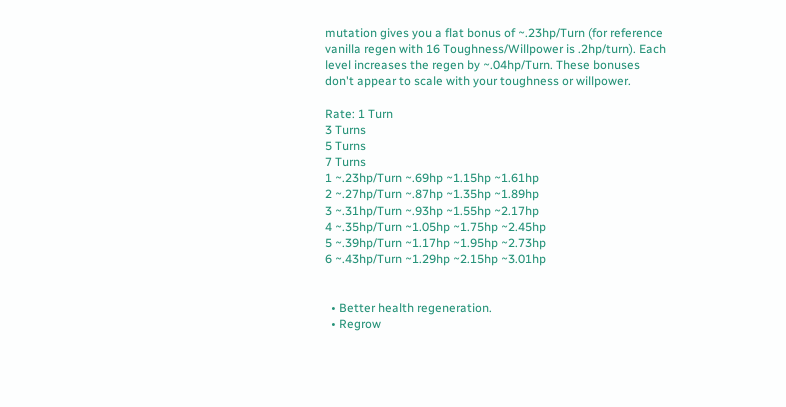mutation gives you a flat bonus of ~.23hp/Turn (for reference vanilla regen with 16 Toughness/Willpower is .2hp/turn). Each level increases the regen by ~.04hp/Turn. These bonuses don't appear to scale with your toughness or willpower.

Rate: 1 Turn
3 Turns
5 Turns
7 Turns
1 ~.23hp/Turn ~.69hp ~1.15hp ~1.61hp
2 ~.27hp/Turn ~.87hp ~1.35hp ~1.89hp
3 ~.31hp/Turn ~.93hp ~1.55hp ~2.17hp
4 ~.35hp/Turn ~1.05hp ~1.75hp ~2.45hp
5 ~.39hp/Turn ~1.17hp ~1.95hp ~2.73hp
6 ~.43hp/Turn ~1.29hp ~2.15hp ~3.01hp


  • Better health regeneration.
  • Regrow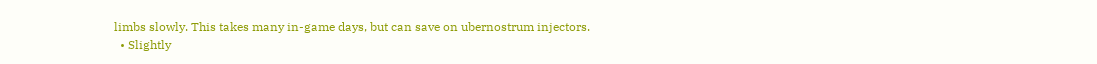limbs slowly. This takes many in-game days, but can save on ubernostrum injectors.
  • Slightly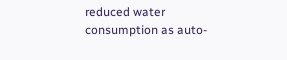reduced water consumption as auto-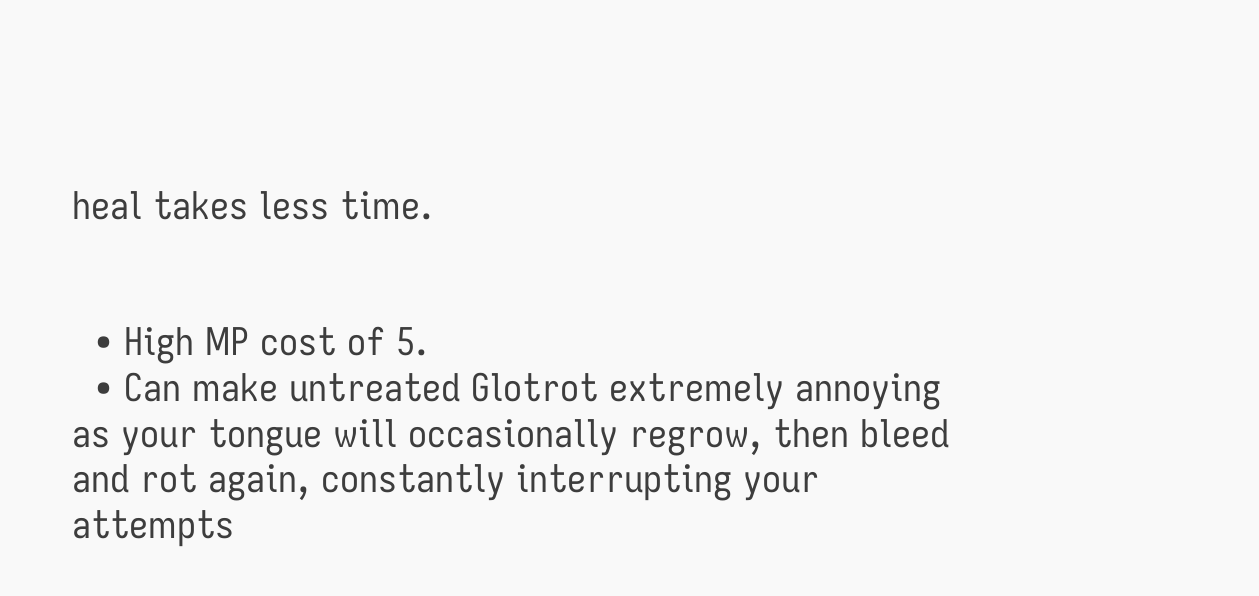heal takes less time.


  • High MP cost of 5.
  • Can make untreated Glotrot extremely annoying as your tongue will occasionally regrow, then bleed and rot again, constantly interrupting your attempts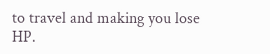to travel and making you lose HP.